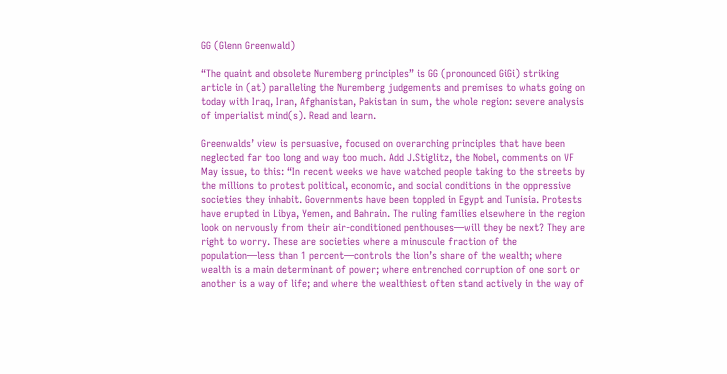GG (Glenn Greenwald)

“The quaint and obsolete Nuremberg principles” is GG (pronounced GiGi) striking article in (at) paralleling the Nuremberg judgements and premises to whats going on today with Iraq, Iran, Afghanistan, Pakistan in sum, the whole region: severe analysis of imperialist mind(s). Read and learn.

Greenwalds’ view is persuasive, focused on overarching principles that have been neglected far too long and way too much. Add J.Stiglitz, the Nobel, comments on VF May issue, to this: “In recent weeks we have watched people taking to the streets by the millions to protest political, economic, and social conditions in the oppressive societies they inhabit. Governments have been toppled in Egypt and Tunisia. Protests have erupted in Libya, Yemen, and Bahrain. The ruling families elsewhere in the region look on nervously from their air-conditioned penthouses—will they be next? They are right to worry. These are societies where a minuscule fraction of the population—less than 1 percent—controls the lion’s share of the wealth; where wealth is a main determinant of power; where entrenched corruption of one sort or another is a way of life; and where the wealthiest often stand actively in the way of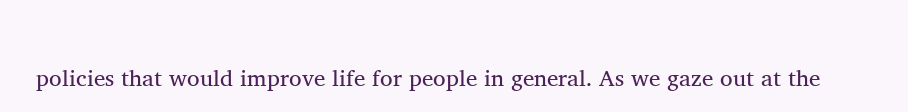policies that would improve life for people in general. As we gaze out at the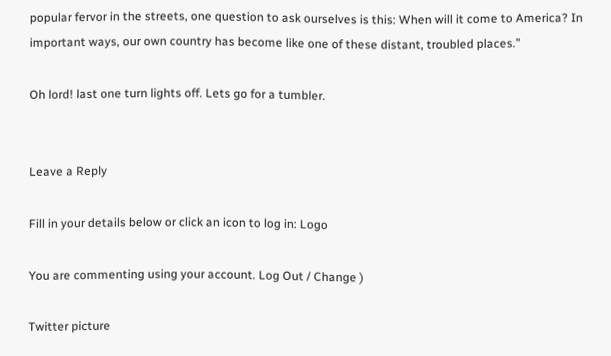popular fervor in the streets, one question to ask ourselves is this: When will it come to America? In important ways, our own country has become like one of these distant, troubled places.”

Oh lord! last one turn lights off. Lets go for a tumbler.


Leave a Reply

Fill in your details below or click an icon to log in: Logo

You are commenting using your account. Log Out / Change )

Twitter picture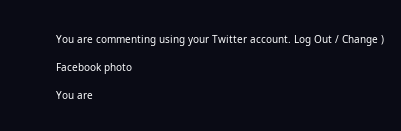You are commenting using your Twitter account. Log Out / Change )

Facebook photo

You are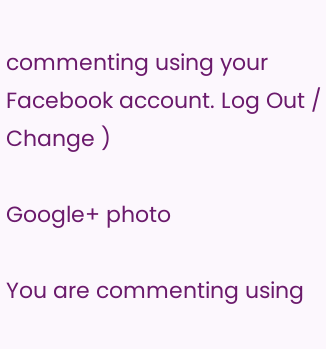commenting using your Facebook account. Log Out / Change )

Google+ photo

You are commenting using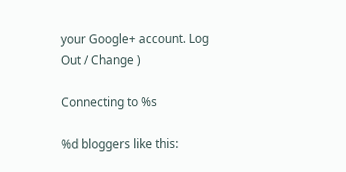your Google+ account. Log Out / Change )

Connecting to %s

%d bloggers like this: